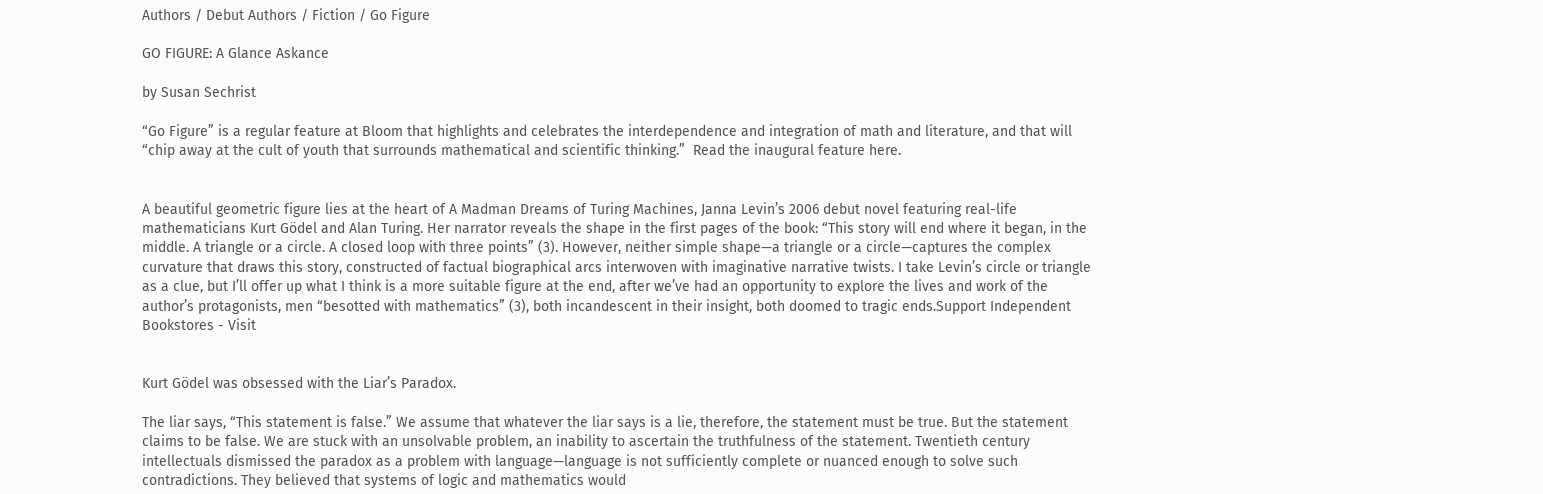Authors / Debut Authors / Fiction / Go Figure

GO FIGURE: A Glance Askance

by Susan Sechrist

“Go Figure” is a regular feature at Bloom that highlights and celebrates the interdependence and integration of math and literature, and that will “chip away at the cult of youth that surrounds mathematical and scientific thinking.”  Read the inaugural feature here.


A beautiful geometric figure lies at the heart of A Madman Dreams of Turing Machines, Janna Levin’s 2006 debut novel featuring real-life mathematicians Kurt Gödel and Alan Turing. Her narrator reveals the shape in the first pages of the book: “This story will end where it began, in the middle. A triangle or a circle. A closed loop with three points” (3). However, neither simple shape—a triangle or a circle—captures the complex curvature that draws this story, constructed of factual biographical arcs interwoven with imaginative narrative twists. I take Levin’s circle or triangle as a clue, but I’ll offer up what I think is a more suitable figure at the end, after we’ve had an opportunity to explore the lives and work of the author’s protagonists, men “besotted with mathematics” (3), both incandescent in their insight, both doomed to tragic ends.Support Independent Bookstores - Visit


Kurt Gödel was obsessed with the Liar’s Paradox.

The liar says, “This statement is false.” We assume that whatever the liar says is a lie, therefore, the statement must be true. But the statement claims to be false. We are stuck with an unsolvable problem, an inability to ascertain the truthfulness of the statement. Twentieth century intellectuals dismissed the paradox as a problem with language—language is not sufficiently complete or nuanced enough to solve such contradictions. They believed that systems of logic and mathematics would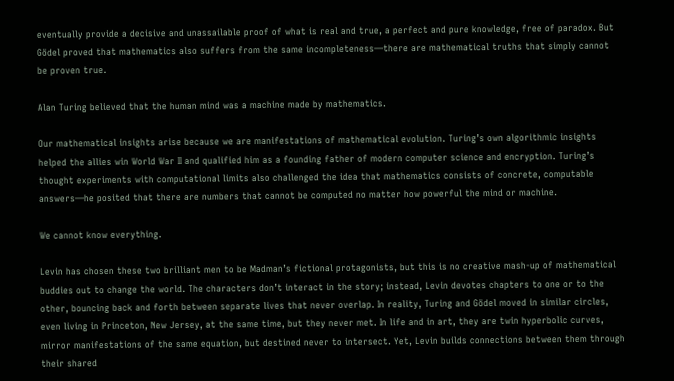eventually provide a decisive and unassailable proof of what is real and true, a perfect and pure knowledge, free of paradox. But Gödel proved that mathematics also suffers from the same incompleteness—there are mathematical truths that simply cannot be proven true.

Alan Turing believed that the human mind was a machine made by mathematics.

Our mathematical insights arise because we are manifestations of mathematical evolution. Turing’s own algorithmic insights helped the allies win World War II and qualified him as a founding father of modern computer science and encryption. Turing’s thought experiments with computational limits also challenged the idea that mathematics consists of concrete, computable answers—he posited that there are numbers that cannot be computed no matter how powerful the mind or machine.

We cannot know everything.

Levin has chosen these two brilliant men to be Madman’s fictional protagonists, but this is no creative mash-up of mathematical buddies out to change the world. The characters don’t interact in the story; instead, Levin devotes chapters to one or to the other, bouncing back and forth between separate lives that never overlap. In reality, Turing and Gödel moved in similar circles, even living in Princeton, New Jersey, at the same time, but they never met. In life and in art, they are twin hyperbolic curves, mirror manifestations of the same equation, but destined never to intersect. Yet, Levin builds connections between them through their shared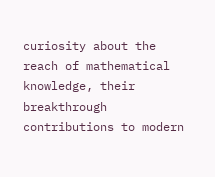curiosity about the reach of mathematical knowledge, their breakthrough contributions to modern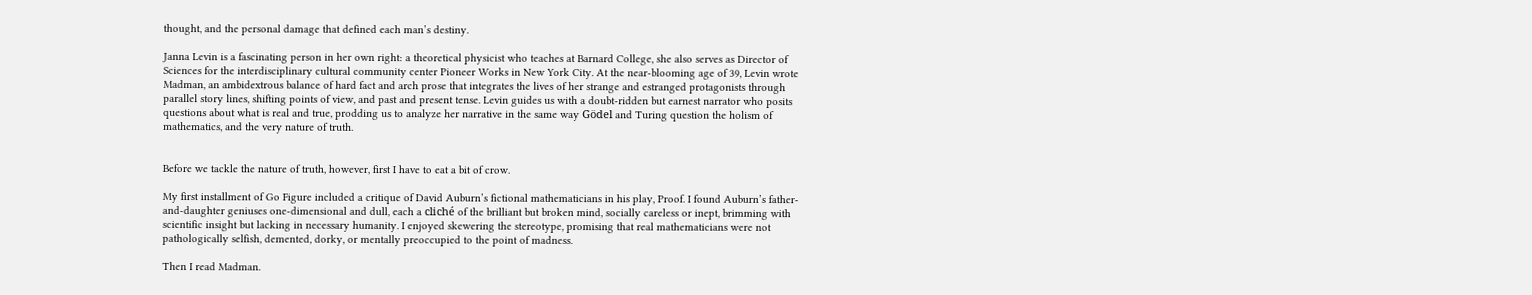thought, and the personal damage that defined each man’s destiny.

Janna Levin is a fascinating person in her own right: a theoretical physicist who teaches at Barnard College, she also serves as Director of Sciences for the interdisciplinary cultural community center Pioneer Works in New York City. At the near-blooming age of 39, Levin wrote Madman, an ambidextrous balance of hard fact and arch prose that integrates the lives of her strange and estranged protagonists through parallel story lines, shifting points of view, and past and present tense. Levin guides us with a doubt-ridden but earnest narrator who posits questions about what is real and true, prodding us to analyze her narrative in the same way Gödel and Turing question the holism of mathematics, and the very nature of truth.


Before we tackle the nature of truth, however, first I have to eat a bit of crow.

My first installment of Go Figure included a critique of David Auburn’s fictional mathematicians in his play, Proof. I found Auburn’s father-and-daughter geniuses one-dimensional and dull, each a cliché of the brilliant but broken mind, socially careless or inept, brimming with scientific insight but lacking in necessary humanity. I enjoyed skewering the stereotype, promising that real mathematicians were not pathologically selfish, demented, dorky, or mentally preoccupied to the point of madness.

Then I read Madman.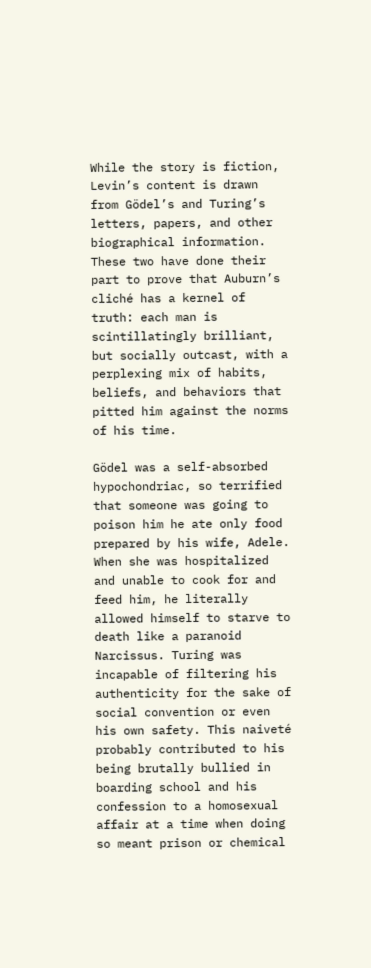While the story is fiction, Levin’s content is drawn from Gödel’s and Turing’s letters, papers, and other biographical information. These two have done their part to prove that Auburn’s cliché has a kernel of truth: each man is scintillatingly brilliant, but socially outcast, with a perplexing mix of habits, beliefs, and behaviors that pitted him against the norms of his time.

Gödel was a self-absorbed hypochondriac, so terrified that someone was going to poison him he ate only food prepared by his wife, Adele. When she was hospitalized and unable to cook for and feed him, he literally allowed himself to starve to death like a paranoid Narcissus. Turing was incapable of filtering his authenticity for the sake of social convention or even his own safety. This naiveté probably contributed to his being brutally bullied in boarding school and his confession to a homosexual affair at a time when doing so meant prison or chemical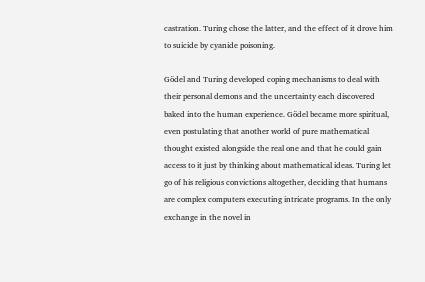castration. Turing chose the latter, and the effect of it drove him to suicide by cyanide poisoning.

Gödel and Turing developed coping mechanisms to deal with their personal demons and the uncertainty each discovered baked into the human experience. Gödel became more spiritual, even postulating that another world of pure mathematical thought existed alongside the real one and that he could gain access to it just by thinking about mathematical ideas. Turing let go of his religious convictions altogether, deciding that humans are complex computers executing intricate programs. In the only exchange in the novel in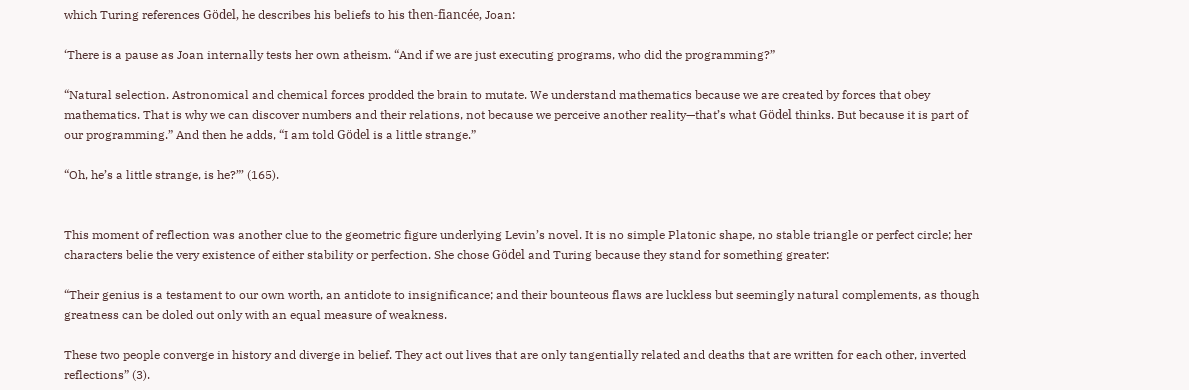which Turing references Gödel, he describes his beliefs to his then-fiancée, Joan:

‘There is a pause as Joan internally tests her own atheism. “And if we are just executing programs, who did the programming?”

“Natural selection. Astronomical and chemical forces prodded the brain to mutate. We understand mathematics because we are created by forces that obey mathematics. That is why we can discover numbers and their relations, not because we perceive another reality—that’s what Gödel thinks. But because it is part of our programming.” And then he adds, “I am told Gödel is a little strange.”

“Oh, he’s a little strange, is he?”’ (165).


This moment of reflection was another clue to the geometric figure underlying Levin’s novel. It is no simple Platonic shape, no stable triangle or perfect circle; her characters belie the very existence of either stability or perfection. She chose Gödel and Turing because they stand for something greater:

“Their genius is a testament to our own worth, an antidote to insignificance; and their bounteous flaws are luckless but seemingly natural complements, as though greatness can be doled out only with an equal measure of weakness.

These two people converge in history and diverge in belief. They act out lives that are only tangentially related and deaths that are written for each other, inverted reflections” (3).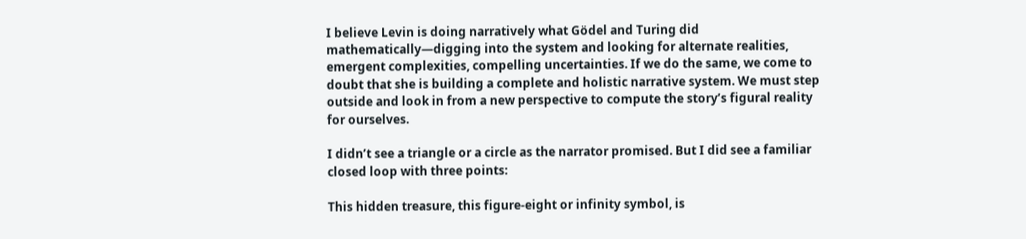I believe Levin is doing narratively what Gödel and Turing did mathematically—digging into the system and looking for alternate realities, emergent complexities, compelling uncertainties. If we do the same, we come to doubt that she is building a complete and holistic narrative system. We must step outside and look in from a new perspective to compute the story’s figural reality for ourselves.

I didn’t see a triangle or a circle as the narrator promised. But I did see a familiar closed loop with three points:

This hidden treasure, this figure-eight or infinity symbol, is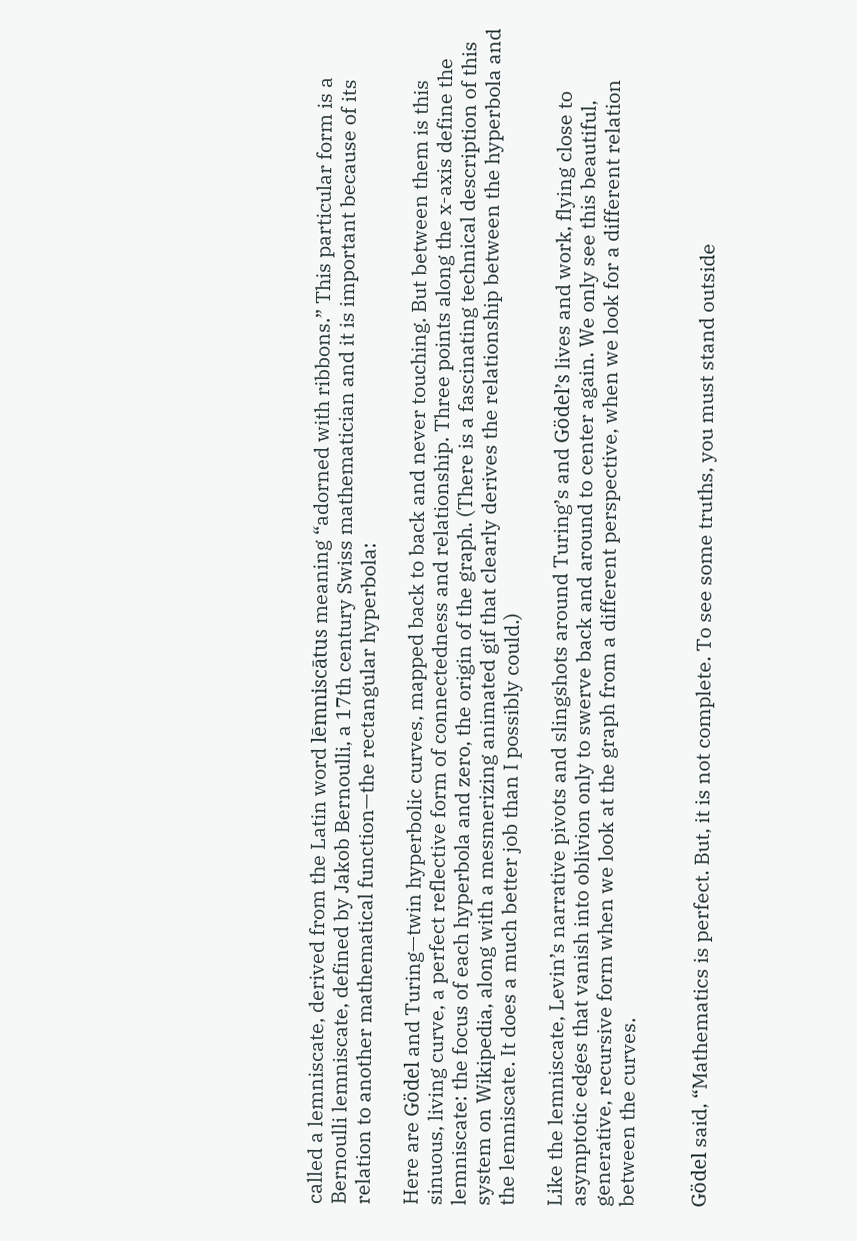called a lemniscate, derived from the Latin word lēmniscātus meaning “adorned with ribbons.” This particular form is a Bernoulli lemniscate, defined by Jakob Bernoulli, a 17th century Swiss mathematician and it is important because of its relation to another mathematical function—the rectangular hyperbola:

Here are Gödel and Turing—twin hyperbolic curves, mapped back to back and never touching. But between them is this sinuous, living curve, a perfect reflective form of connectedness and relationship. Three points along the x-axis define the lemniscate: the focus of each hyperbola and zero, the origin of the graph. (There is a fascinating technical description of this system on Wikipedia, along with a mesmerizing animated gif that clearly derives the relationship between the hyperbola and the lemniscate. It does a much better job than I possibly could.)

Like the lemniscate, Levin’s narrative pivots and slingshots around Turing’s and Gödel’s lives and work, flying close to asymptotic edges that vanish into oblivion only to swerve back and around to center again. We only see this beautiful, generative, recursive form when we look at the graph from a different perspective, when we look for a different relation between the curves.


Gödel said, “Mathematics is perfect. But, it is not complete. To see some truths, you must stand outside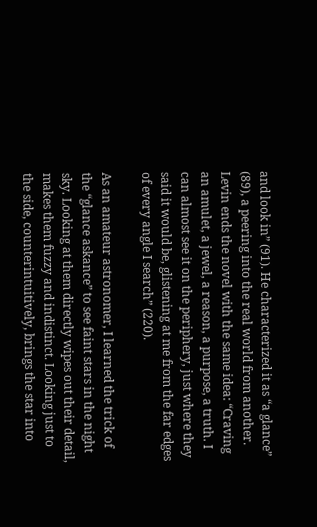and look in” (91). He characterized it as “a glance” (89), a peering into the real world from another. Levin ends the novel with the same idea: “Craving an amulet, a jewel, a reason, a purpose, a truth. I can almost see it on the periphery, just where they said it would be, glistening at me from the far edges of every angle I search” (220).

As an amateur astronomer, I learned the trick of the “glance askance” to see faint stars in the night sky. Looking at them directly wipes out their detail, makes them fuzzy and indistinct. Looking just to the side, counterintuitively, brings the star into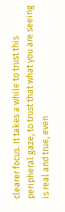clearer focus. It takes a while to trust this peripheral gaze, to trust that what you are seeing is real and true, even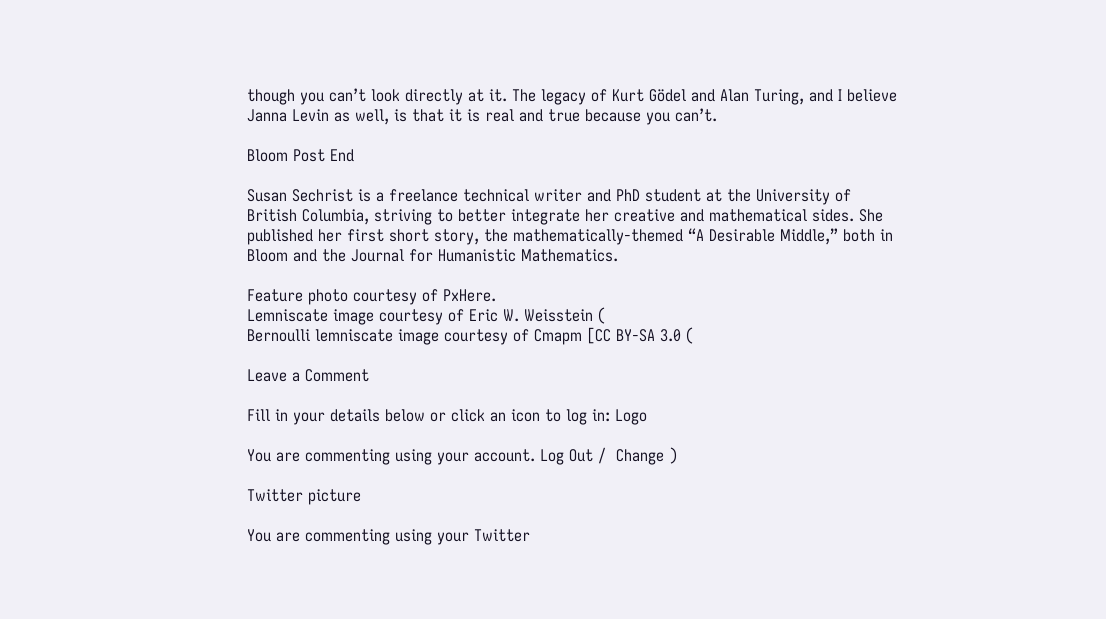though you can’t look directly at it. The legacy of Kurt Gödel and Alan Turing, and I believe Janna Levin as well, is that it is real and true because you can’t.

Bloom Post End

Susan Sechrist is a freelance technical writer and PhD student at the University of British Columbia, striving to better integrate her creative and mathematical sides. She published her first short story, the mathematically-themed “A Desirable Middle,” both in Bloom and the Journal for Humanistic Mathematics.

Feature photo courtesy of PxHere.
Lemniscate image courtesy of Eric W. Weisstein (
Bernoulli lemniscate image courtesy of Cmapm [CC BY-SA 3.0 (

Leave a Comment

Fill in your details below or click an icon to log in: Logo

You are commenting using your account. Log Out /  Change )

Twitter picture

You are commenting using your Twitter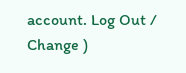account. Log Out /  Change )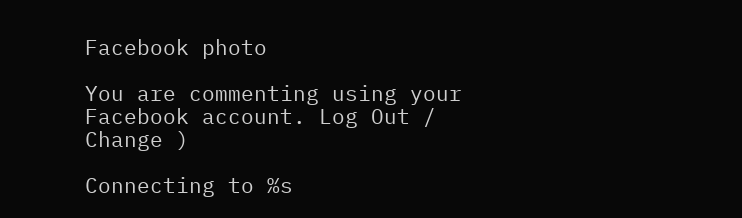Facebook photo

You are commenting using your Facebook account. Log Out /  Change )

Connecting to %s